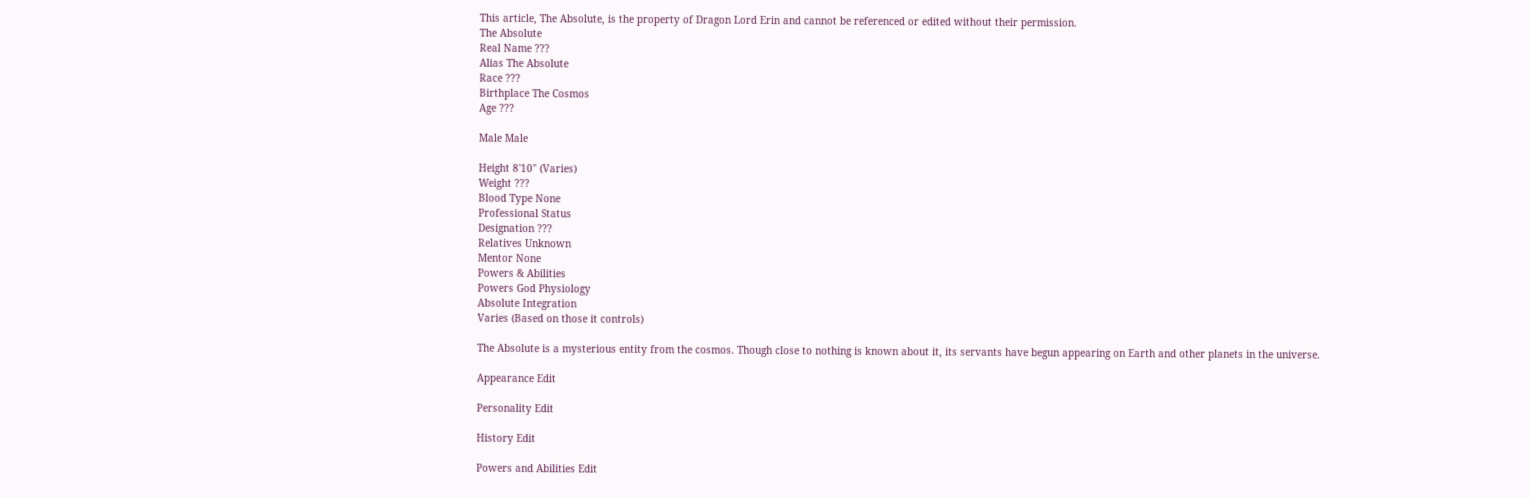This article, The Absolute, is the property of Dragon Lord Erin and cannot be referenced or edited without their permission.
The Absolute
Real Name ???
Alias The Absolute
Race ???
Birthplace The Cosmos
Age ???

Male Male

Height 8'10" (Varies)
Weight ???
Blood Type None
Professional Status
Designation ???
Relatives Unknown
Mentor None
Powers & Abilities
Powers God Physiology
Absolute Integration
Varies (Based on those it controls)

The Absolute is a mysterious entity from the cosmos. Though close to nothing is known about it, its servants have begun appearing on Earth and other planets in the universe.

Appearance Edit

Personality Edit

History Edit

Powers and Abilities Edit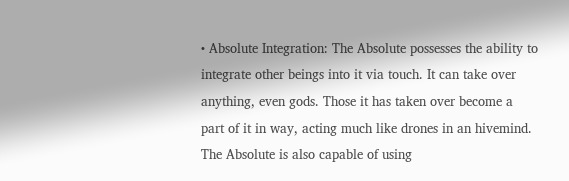• Absolute Integration: The Absolute possesses the ability to integrate other beings into it via touch. It can take over anything, even gods. Those it has taken over become a part of it in way, acting much like drones in an hivemind. The Absolute is also capable of using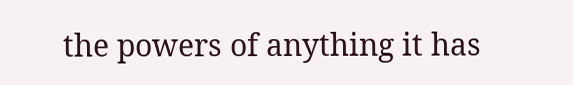the powers of anything it has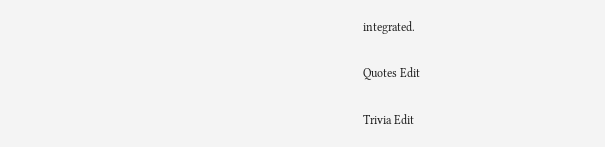integrated.

Quotes Edit

Trivia Edit